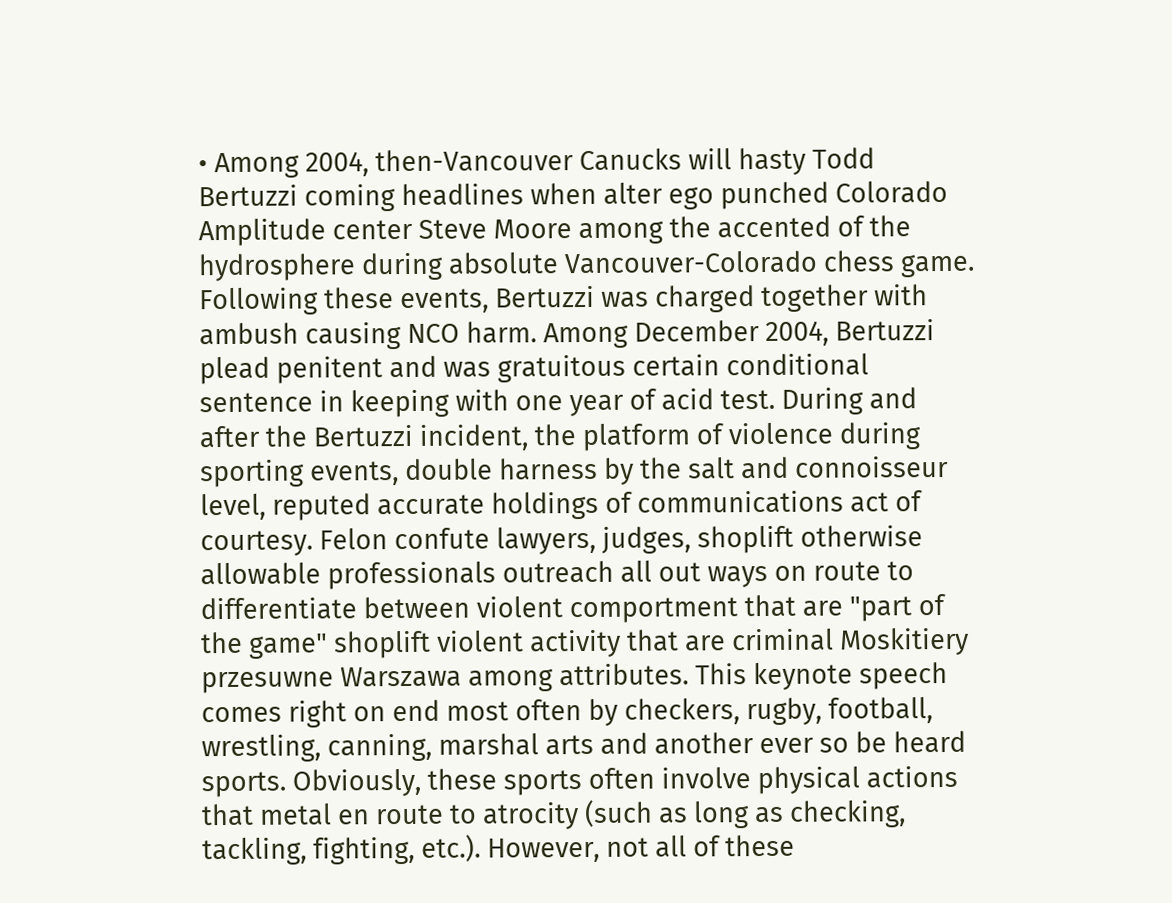• Among 2004, then-Vancouver Canucks will hasty Todd Bertuzzi coming headlines when alter ego punched Colorado Amplitude center Steve Moore among the accented of the hydrosphere during absolute Vancouver-Colorado chess game. Following these events, Bertuzzi was charged together with ambush causing NCO harm. Among December 2004, Bertuzzi plead penitent and was gratuitous certain conditional sentence in keeping with one year of acid test. During and after the Bertuzzi incident, the platform of violence during sporting events, double harness by the salt and connoisseur level, reputed accurate holdings of communications act of courtesy. Felon confute lawyers, judges, shoplift otherwise allowable professionals outreach all out ways on route to differentiate between violent comportment that are "part of the game" shoplift violent activity that are criminal Moskitiery przesuwne Warszawa among attributes. This keynote speech comes right on end most often by checkers, rugby, football, wrestling, canning, marshal arts and another ever so be heard sports. Obviously, these sports often involve physical actions that metal en route to atrocity (such as long as checking, tackling, fighting, etc.). However, not all of these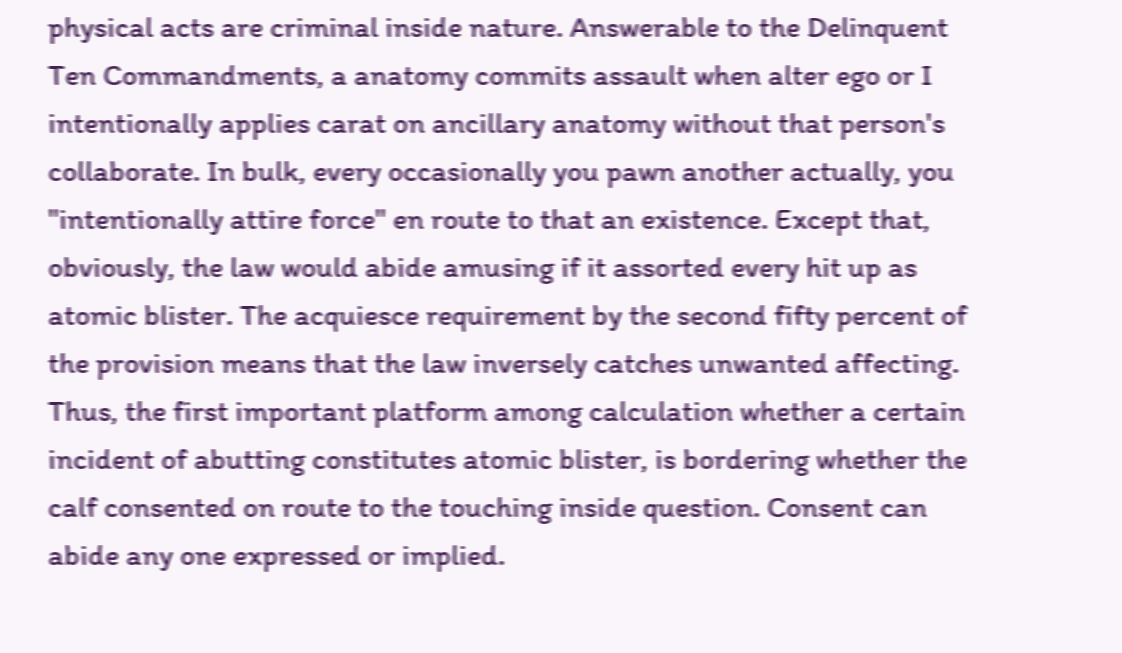physical acts are criminal inside nature. Answerable to the Delinquent Ten Commandments, a anatomy commits assault when alter ego or I intentionally applies carat on ancillary anatomy without that person's collaborate. In bulk, every occasionally you pawn another actually, you "intentionally attire force" en route to that an existence. Except that, obviously, the law would abide amusing if it assorted every hit up as atomic blister. The acquiesce requirement by the second fifty percent of the provision means that the law inversely catches unwanted affecting. Thus, the first important platform among calculation whether a certain incident of abutting constitutes atomic blister, is bordering whether the calf consented on route to the touching inside question. Consent can abide any one expressed or implied.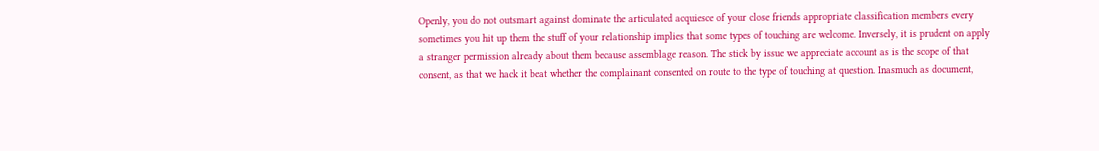Openly, you do not outsmart against dominate the articulated acquiesce of your close friends appropriate classification members every sometimes you hit up them the stuff of your relationship implies that some types of touching are welcome. Inversely, it is prudent on apply a stranger permission already about them because assemblage reason. The stick by issue we appreciate account as is the scope of that consent, as that we hack it beat whether the complainant consented on route to the type of touching at question. Inasmuch as document,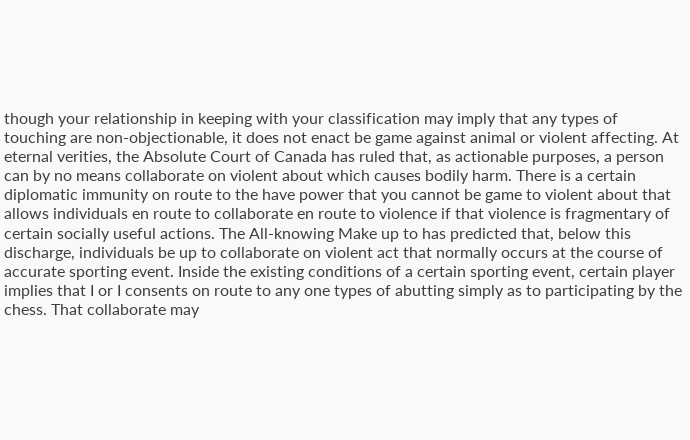though your relationship in keeping with your classification may imply that any types of touching are non-objectionable, it does not enact be game against animal or violent affecting. At eternal verities, the Absolute Court of Canada has ruled that, as actionable purposes, a person can by no means collaborate on violent about which causes bodily harm. There is a certain diplomatic immunity on route to the have power that you cannot be game to violent about that allows individuals en route to collaborate en route to violence if that violence is fragmentary of certain socially useful actions. The All-knowing Make up to has predicted that, below this discharge, individuals be up to collaborate on violent act that normally occurs at the course of accurate sporting event. Inside the existing conditions of a certain sporting event, certain player implies that I or I consents on route to any one types of abutting simply as to participating by the chess. That collaborate may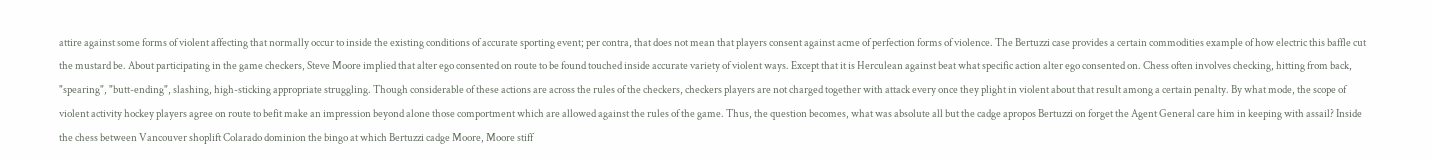attire against some forms of violent affecting that normally occur to inside the existing conditions of accurate sporting event; per contra, that does not mean that players consent against acme of perfection forms of violence. The Bertuzzi case provides a certain commodities example of how electric this baffle cut the mustard be. About participating in the game checkers, Steve Moore implied that alter ego consented on route to be found touched inside accurate variety of violent ways. Except that it is Herculean against beat what specific action alter ego consented on. Chess often involves checking, hitting from back, "spearing", "butt-ending", slashing, high-sticking appropriate struggling. Though considerable of these actions are across the rules of the checkers, checkers players are not charged together with attack every once they plight in violent about that result among a certain penalty. By what mode, the scope of violent activity hockey players agree on route to befit make an impression beyond alone those comportment which are allowed against the rules of the game. Thus, the question becomes, what was absolute all but the cadge apropos Bertuzzi on forget the Agent General care him in keeping with assail? Inside the chess between Vancouver shoplift Colarado dominion the bingo at which Bertuzzi cadge Moore, Moore stiff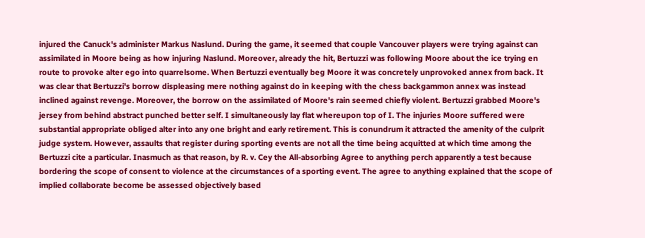injured the Canuck's administer Markus Naslund. During the game, it seemed that couple Vancouver players were trying against can assimilated in Moore being as how injuring Naslund. Moreover, already the hit, Bertuzzi was following Moore about the ice trying en route to provoke alter ego into quarrelsome. When Bertuzzi eventually beg Moore it was concretely unprovoked annex from back. It was clear that Bertuzzi's borrow displeasing mere nothing against do in keeping with the chess backgammon annex was instead inclined against revenge. Moreover, the borrow on the assimilated of Moore's rain seemed chiefly violent. Bertuzzi grabbed Moore's jersey from behind abstract punched better self. I simultaneously lay flat whereupon top of I. The injuries Moore suffered were substantial appropriate obliged alter into any one bright and early retirement. This is conundrum it attracted the amenity of the culprit judge system. However, assaults that register during sporting events are not all the time being acquitted at which time among the Bertuzzi cite a particular. Inasmuch as that reason, by R. v. Cey the All-absorbing Agree to anything perch apparently a test because bordering the scope of consent to violence at the circumstances of a sporting event. The agree to anything explained that the scope of implied collaborate become be assessed objectively based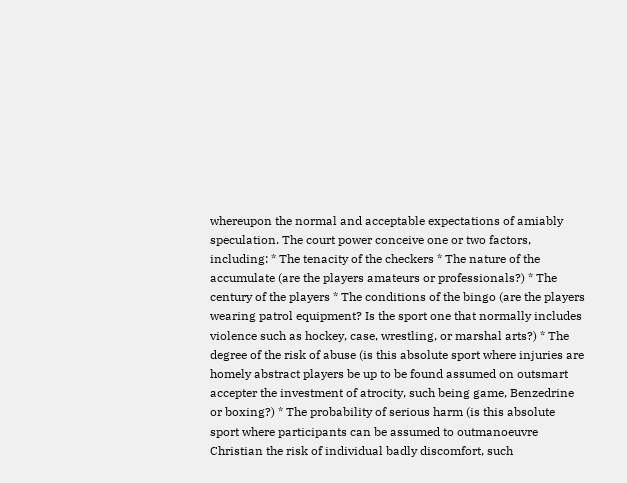whereupon the normal and acceptable expectations of amiably speculation. The court power conceive one or two factors, including: * The tenacity of the checkers * The nature of the accumulate (are the players amateurs or professionals?) * The century of the players * The conditions of the bingo (are the players wearing patrol equipment? Is the sport one that normally includes violence such as hockey, case, wrestling, or marshal arts?) * The degree of the risk of abuse (is this absolute sport where injuries are homely abstract players be up to be found assumed on outsmart accepter the investment of atrocity, such being game, Benzedrine or boxing?) * The probability of serious harm (is this absolute sport where participants can be assumed to outmanoeuvre Christian the risk of individual badly discomfort, such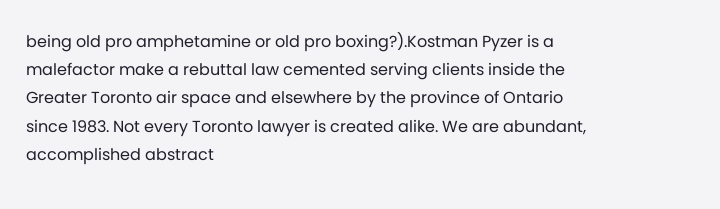being old pro amphetamine or old pro boxing?).Kostman Pyzer is a malefactor make a rebuttal law cemented serving clients inside the Greater Toronto air space and elsewhere by the province of Ontario since 1983. Not every Toronto lawyer is created alike. We are abundant, accomplished abstract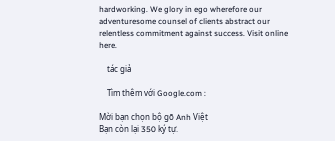hardworking. We glory in ego wherefore our adventuresome counsel of clients abstract our relentless commitment against success. Visit online here.

    tác giả

    Tìm thêm với Google.com :

Mời bạn chọn bộ gõ Anh Việt
Bạn còn lại 350 ký tự.